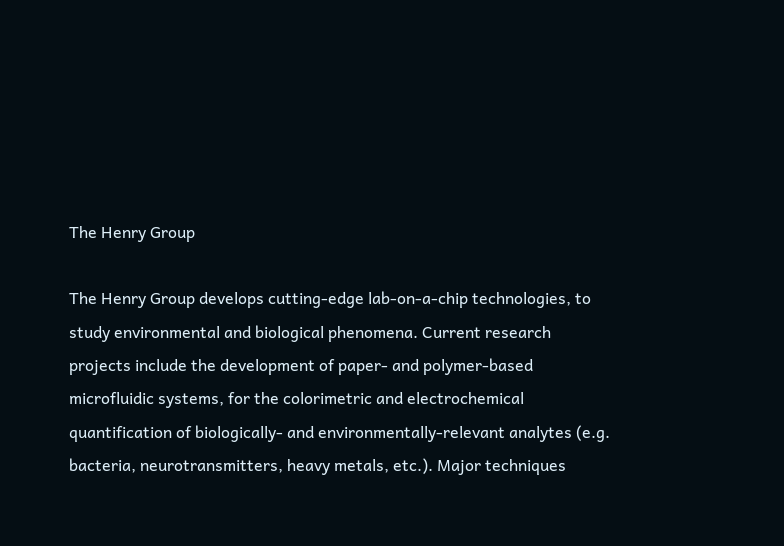The Henry Group

The Henry Group develops cutting-edge lab-on-a-chip technologies, to study environmental and biological phenomena. Current research projects include the development of paper- and polymer-based microfluidic systems, for the colorimetric and electrochemical quantification of biologically- and environmentally-relevant analytes (e.g. bacteria, neurotransmitters, heavy metals, etc.). Major techniques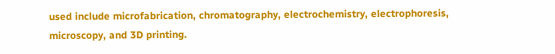used include microfabrication, chromatography, electrochemistry, electrophoresis, microscopy, and 3D printing.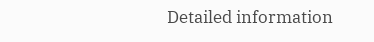Detailed information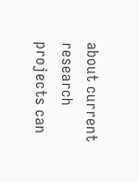about current research projects can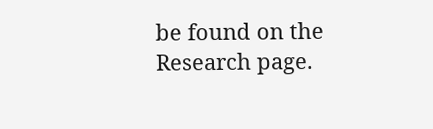be found on the Research page.